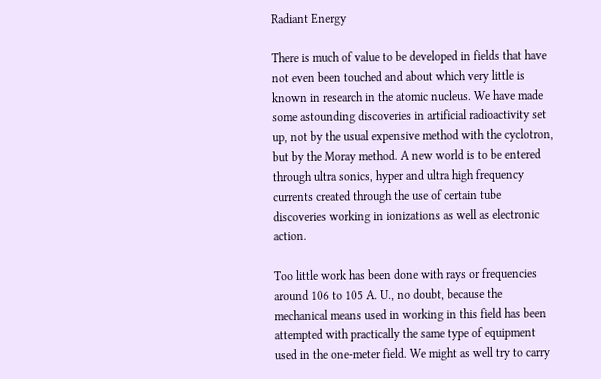Radiant Energy

There is much of value to be developed in fields that have not even been touched and about which very little is known in research in the atomic nucleus. We have made some astounding discoveries in artificial radioactivity set up, not by the usual expensive method with the cyclotron, but by the Moray method. A new world is to be entered through ultra sonics, hyper and ultra high frequency currents created through the use of certain tube discoveries working in ionizations as well as electronic action.

Too little work has been done with rays or frequencies around 106 to 105 A. U., no doubt, because the mechanical means used in working in this field has been attempted with practically the same type of equipment used in the one-meter field. We might as well try to carry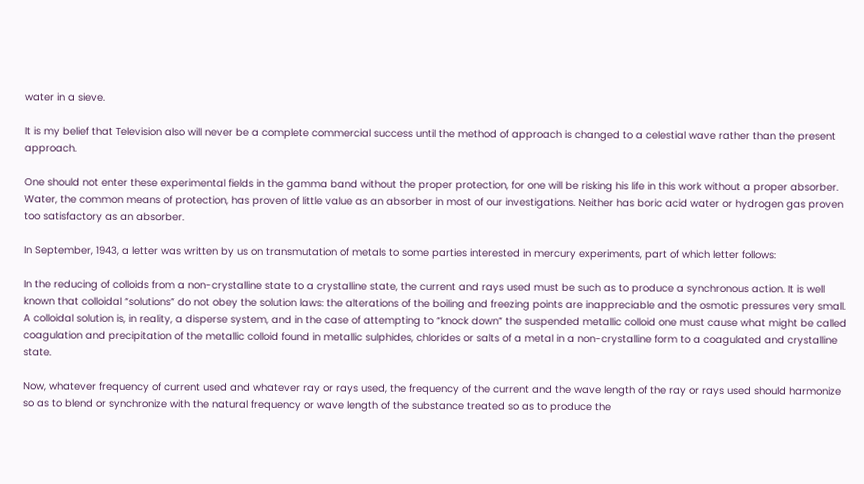water in a sieve.

It is my belief that Television also will never be a complete commercial success until the method of approach is changed to a celestial wave rather than the present approach.

One should not enter these experimental fields in the gamma band without the proper protection, for one will be risking his life in this work without a proper absorber. Water, the common means of protection, has proven of little value as an absorber in most of our investigations. Neither has boric acid water or hydrogen gas proven too satisfactory as an absorber.

In September, 1943, a letter was written by us on transmutation of metals to some parties interested in mercury experiments, part of which letter follows:

In the reducing of colloids from a non-crystalline state to a crystalline state, the current and rays used must be such as to produce a synchronous action. It is well known that colloidal “solutions” do not obey the solution laws: the alterations of the boiling and freezing points are inappreciable and the osmotic pressures very small. A colloidal solution is, in reality, a disperse system, and in the case of attempting to “knock down” the suspended metallic colloid one must cause what might be called coagulation and precipitation of the metallic colloid found in metallic sulphides, chlorides or salts of a metal in a non-crystalline form to a coagulated and crystalline state.

Now, whatever frequency of current used and whatever ray or rays used, the frequency of the current and the wave length of the ray or rays used should harmonize so as to blend or synchronize with the natural frequency or wave length of the substance treated so as to produce the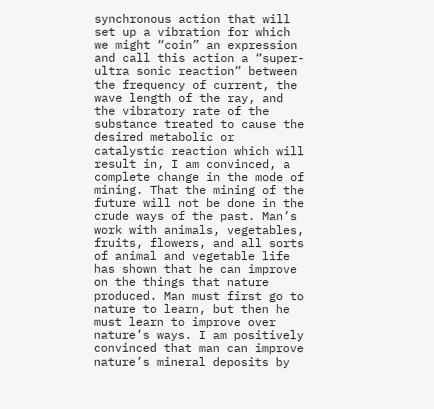synchronous action that will set up a vibration for which we might “coin” an expression and call this action a “super-ultra sonic reaction” between the frequency of current, the wave length of the ray, and the vibratory rate of the substance treated to cause the desired metabolic or catalystic reaction which will result in, I am convinced, a complete change in the mode of mining. That the mining of the future will not be done in the crude ways of the past. Man’s work with animals, vegetables, fruits, flowers, and all sorts of animal and vegetable life has shown that he can improve on the things that nature produced. Man must first go to nature to learn, but then he must learn to improve over nature’s ways. I am positively convinced that man can improve nature’s mineral deposits by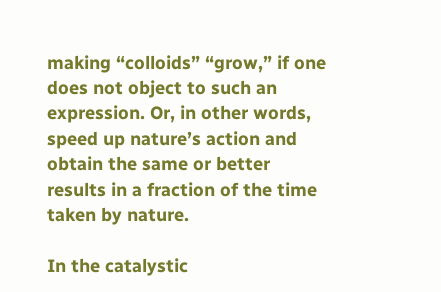making “colloids” “grow,” if one does not object to such an expression. Or, in other words, speed up nature’s action and obtain the same or better results in a fraction of the time taken by nature.

In the catalystic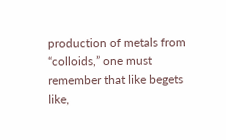production of metals from “colloids,” one must remember that like begets like,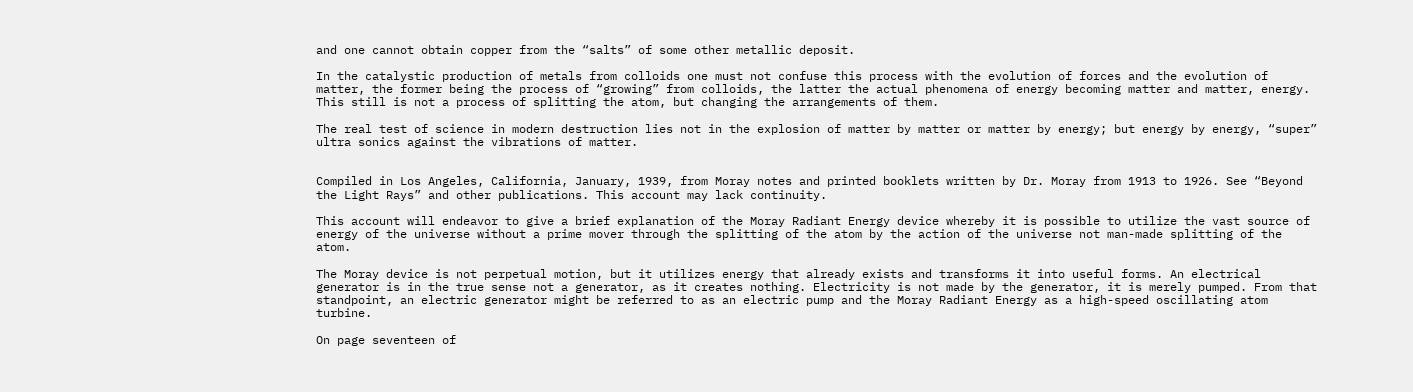and one cannot obtain copper from the “salts” of some other metallic deposit.

In the catalystic production of metals from colloids one must not confuse this process with the evolution of forces and the evolution of matter, the former being the process of “growing” from colloids, the latter the actual phenomena of energy becoming matter and matter, energy. This still is not a process of splitting the atom, but changing the arrangements of them.

The real test of science in modern destruction lies not in the explosion of matter by matter or matter by energy; but energy by energy, “super” ultra sonics against the vibrations of matter.


Compiled in Los Angeles, California, January, 1939, from Moray notes and printed booklets written by Dr. Moray from 1913 to 1926. See “Beyond the Light Rays” and other publications. This account may lack continuity.

This account will endeavor to give a brief explanation of the Moray Radiant Energy device whereby it is possible to utilize the vast source of energy of the universe without a prime mover through the splitting of the atom by the action of the universe not man-made splitting of the atom.

The Moray device is not perpetual motion, but it utilizes energy that already exists and transforms it into useful forms. An electrical generator is in the true sense not a generator, as it creates nothing. Electricity is not made by the generator, it is merely pumped. From that standpoint, an electric generator might be referred to as an electric pump and the Moray Radiant Energy as a high-speed oscillating atom turbine.

On page seventeen of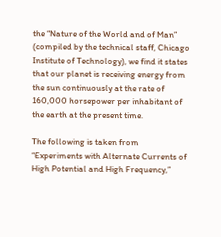the “Nature of the World and of Man” (compiled by the technical staff, Chicago Institute of Technology), we find it states that our planet is receiving energy from the sun continuously at the rate of 160,000 horsepower per inhabitant of the earth at the present time.

The following is taken from “Experiments with Alternate Currents of High Potential and High Frequency,”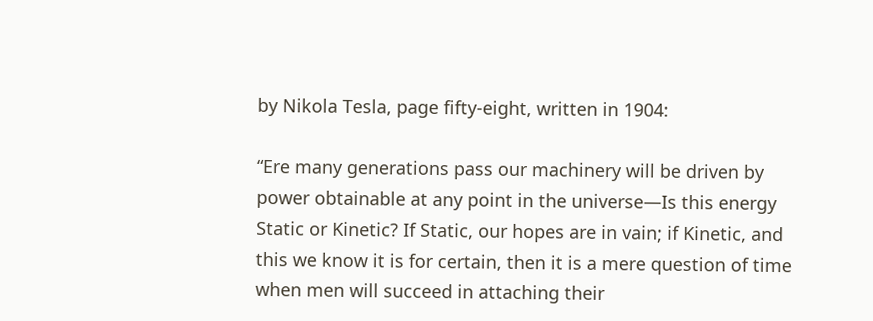by Nikola Tesla, page fifty-eight, written in 1904:

“Ere many generations pass our machinery will be driven by power obtainable at any point in the universe—Is this energy Static or Kinetic? If Static, our hopes are in vain; if Kinetic, and this we know it is for certain, then it is a mere question of time when men will succeed in attaching their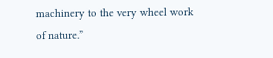machinery to the very wheel work of nature.”